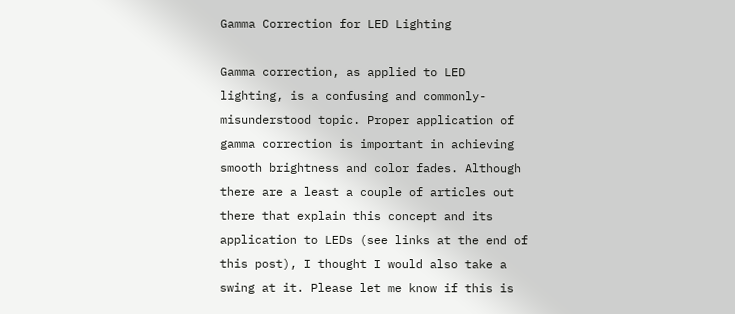Gamma Correction for LED Lighting

Gamma correction, as applied to LED lighting, is a confusing and commonly-misunderstood topic. Proper application of gamma correction is important in achieving smooth brightness and color fades. Although there are a least a couple of articles out there that explain this concept and its application to LEDs (see links at the end of this post), I thought I would also take a swing at it. Please let me know if this is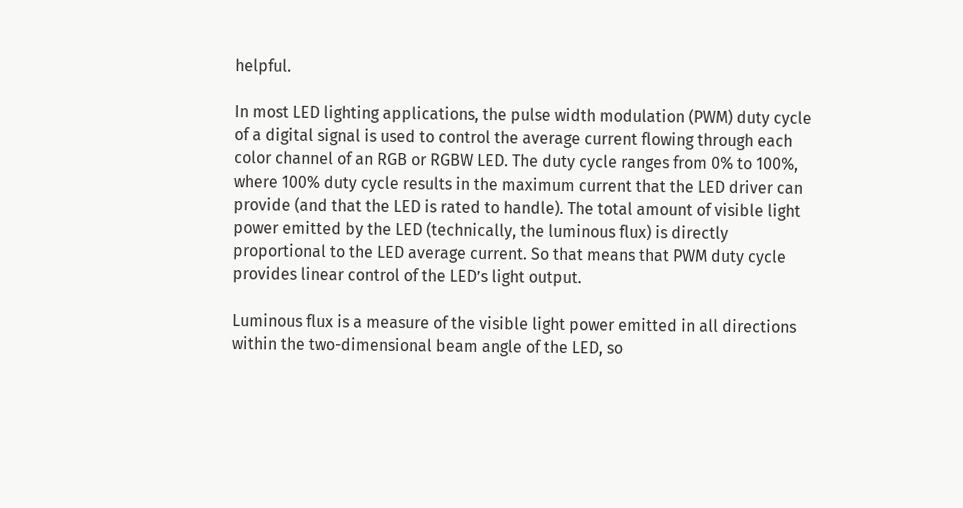helpful.

In most LED lighting applications, the pulse width modulation (PWM) duty cycle of a digital signal is used to control the average current flowing through each color channel of an RGB or RGBW LED. The duty cycle ranges from 0% to 100%, where 100% duty cycle results in the maximum current that the LED driver can provide (and that the LED is rated to handle). The total amount of visible light power emitted by the LED (technically, the luminous flux) is directly proportional to the LED average current. So that means that PWM duty cycle provides linear control of the LED’s light output.

Luminous flux is a measure of the visible light power emitted in all directions within the two-dimensional beam angle of the LED, so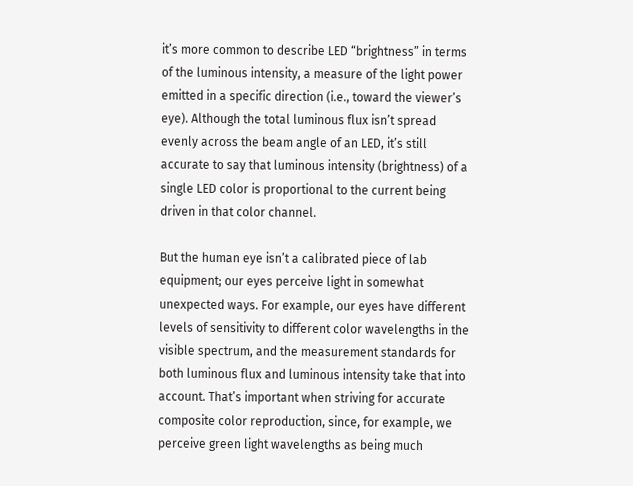it’s more common to describe LED “brightness” in terms of the luminous intensity, a measure of the light power emitted in a specific direction (i.e., toward the viewer’s eye). Although the total luminous flux isn’t spread evenly across the beam angle of an LED, it’s still accurate to say that luminous intensity (brightness) of a single LED color is proportional to the current being driven in that color channel.

But the human eye isn’t a calibrated piece of lab equipment; our eyes perceive light in somewhat unexpected ways. For example, our eyes have different levels of sensitivity to different color wavelengths in the visible spectrum, and the measurement standards for both luminous flux and luminous intensity take that into account. That’s important when striving for accurate composite color reproduction, since, for example, we perceive green light wavelengths as being much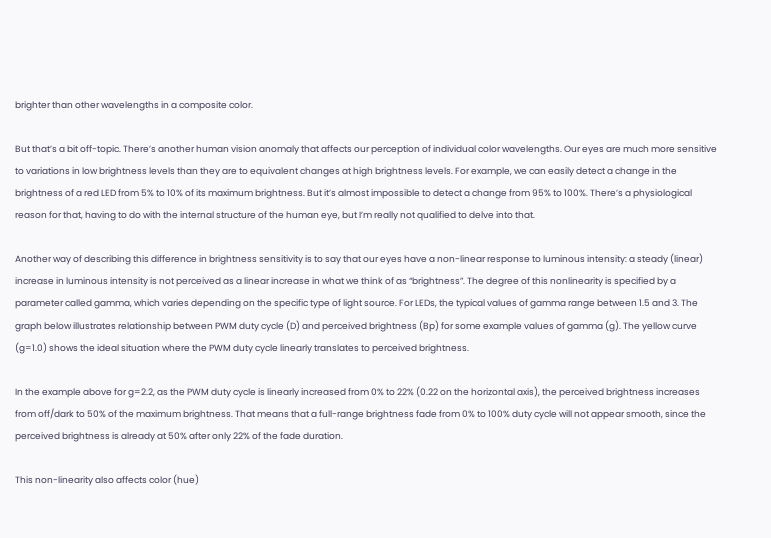brighter than other wavelengths in a composite color.

But that’s a bit off-topic. There’s another human vision anomaly that affects our perception of individual color wavelengths. Our eyes are much more sensitive to variations in low brightness levels than they are to equivalent changes at high brightness levels. For example, we can easily detect a change in the brightness of a red LED from 5% to 10% of its maximum brightness. But it’s almost impossible to detect a change from 95% to 100%. There’s a physiological reason for that, having to do with the internal structure of the human eye, but I’m really not qualified to delve into that.

Another way of describing this difference in brightness sensitivity is to say that our eyes have a non-linear response to luminous intensity: a steady (linear) increase in luminous intensity is not perceived as a linear increase in what we think of as “brightness”. The degree of this nonlinearity is specified by a parameter called gamma, which varies depending on the specific type of light source. For LEDs, the typical values of gamma range between 1.5 and 3. The graph below illustrates relationship between PWM duty cycle (D) and perceived brightness (Bp) for some example values of gamma (g). The yellow curve (g=1.0) shows the ideal situation where the PWM duty cycle linearly translates to perceived brightness.

In the example above for g=2.2, as the PWM duty cycle is linearly increased from 0% to 22% (0.22 on the horizontal axis), the perceived brightness increases from off/dark to 50% of the maximum brightness. That means that a full-range brightness fade from 0% to 100% duty cycle will not appear smooth, since the perceived brightness is already at 50% after only 22% of the fade duration.

This non-linearity also affects color (hue)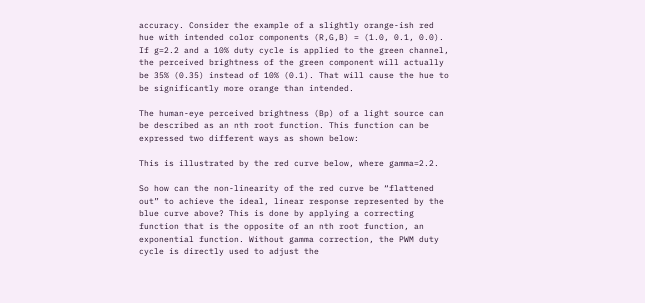accuracy. Consider the example of a slightly orange-ish red hue with intended color components (R,G,B) = (1.0, 0.1, 0.0). If g=2.2 and a 10% duty cycle is applied to the green channel, the perceived brightness of the green component will actually be 35% (0.35) instead of 10% (0.1). That will cause the hue to be significantly more orange than intended.

The human-eye perceived brightness (Bp) of a light source can be described as an nth root function. This function can be expressed two different ways as shown below:

This is illustrated by the red curve below, where gamma=2.2.

So how can the non-linearity of the red curve be “flattened out” to achieve the ideal, linear response represented by the blue curve above? This is done by applying a correcting function that is the opposite of an nth root function, an exponential function. Without gamma correction, the PWM duty cycle is directly used to adjust the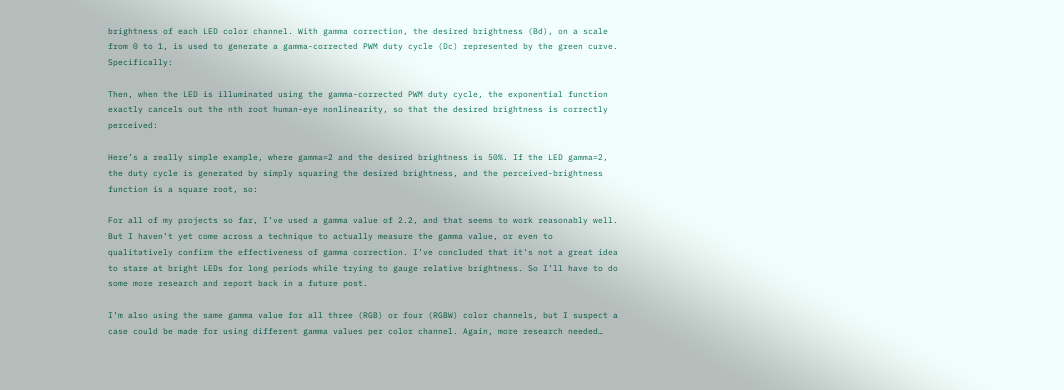brightness of each LED color channel. With gamma correction, the desired brightness (Bd), on a scale from 0 to 1, is used to generate a gamma-corrected PWM duty cycle (Dc) represented by the green curve. Specifically:

Then, when the LED is illuminated using the gamma-corrected PWM duty cycle, the exponential function exactly cancels out the nth root human-eye nonlinearity, so that the desired brightness is correctly perceived:

Here’s a really simple example, where gamma=2 and the desired brightness is 50%. If the LED gamma=2, the duty cycle is generated by simply squaring the desired brightness, and the perceived-brightness function is a square root, so:

For all of my projects so far, I’ve used a gamma value of 2.2, and that seems to work reasonably well. But I haven’t yet come across a technique to actually measure the gamma value, or even to qualitatively confirm the effectiveness of gamma correction. I’ve concluded that it’s not a great idea to stare at bright LEDs for long periods while trying to gauge relative brightness. So I’ll have to do some more research and report back in a future post.

I’m also using the same gamma value for all three (RGB) or four (RGBW) color channels, but I suspect a case could be made for using different gamma values per color channel. Again, more research needed…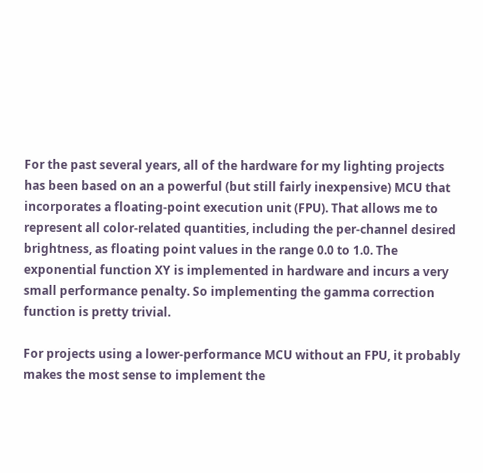For the past several years, all of the hardware for my lighting projects has been based on an a powerful (but still fairly inexpensive) MCU that incorporates a floating-point execution unit (FPU). That allows me to represent all color-related quantities, including the per-channel desired brightness, as floating point values in the range 0.0 to 1.0. The exponential function XY is implemented in hardware and incurs a very small performance penalty. So implementing the gamma correction function is pretty trivial.

For projects using a lower-performance MCU without an FPU, it probably makes the most sense to implement the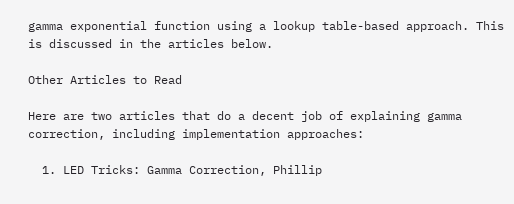gamma exponential function using a lookup table-based approach. This is discussed in the articles below.

Other Articles to Read

Here are two articles that do a decent job of explaining gamma correction, including implementation approaches:

  1. LED Tricks: Gamma Correction, Phillip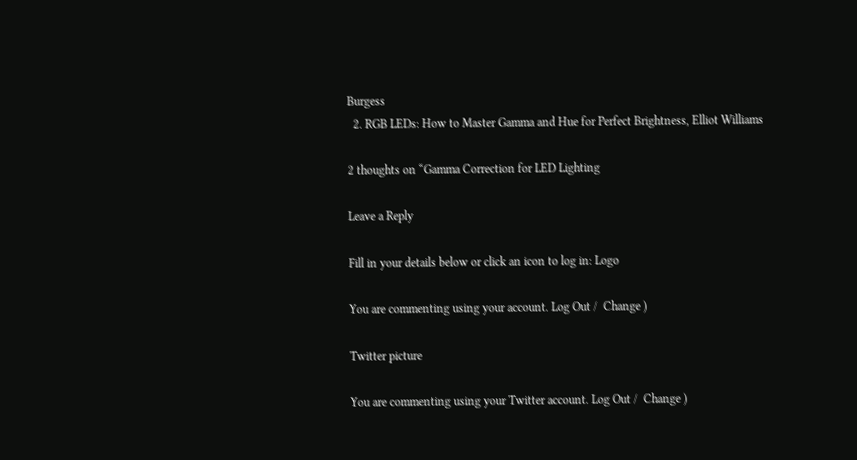Burgess
  2. RGB LEDs: How to Master Gamma and Hue for Perfect Brightness, Elliot Williams

2 thoughts on “Gamma Correction for LED Lighting

Leave a Reply

Fill in your details below or click an icon to log in: Logo

You are commenting using your account. Log Out /  Change )

Twitter picture

You are commenting using your Twitter account. Log Out /  Change )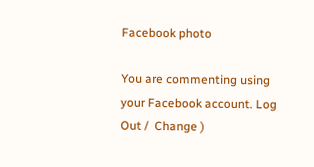Facebook photo

You are commenting using your Facebook account. Log Out /  Change )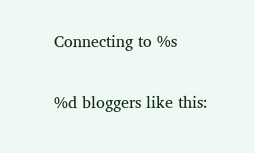Connecting to %s

%d bloggers like this: